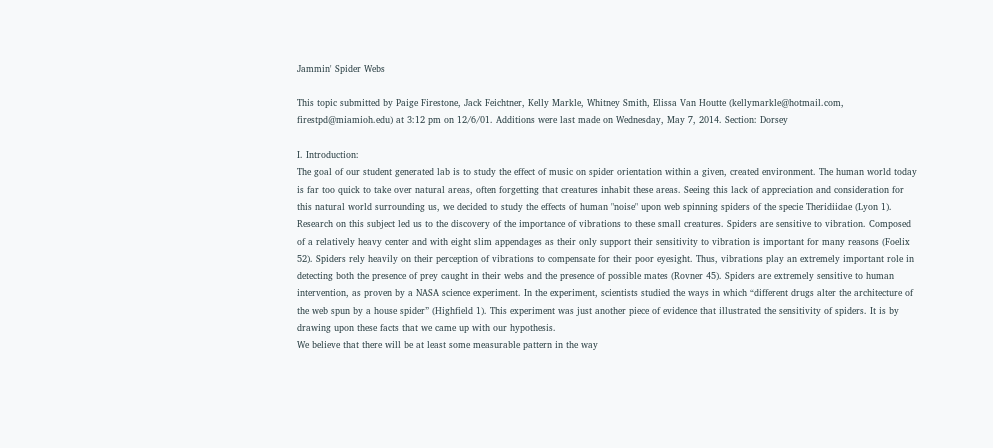Jammin' Spider Webs

This topic submitted by Paige Firestone, Jack Feichtner, Kelly Markle, Whitney Smith, Elissa Van Houtte (kellymarkle@hotmail.com, firestpd@miamioh.edu) at 3:12 pm on 12/6/01. Additions were last made on Wednesday, May 7, 2014. Section: Dorsey

I. Introduction:
The goal of our student generated lab is to study the effect of music on spider orientation within a given, created environment. The human world today is far too quick to take over natural areas, often forgetting that creatures inhabit these areas. Seeing this lack of appreciation and consideration for this natural world surrounding us, we decided to study the effects of human "noise" upon web spinning spiders of the specie Theridiidae (Lyon 1). Research on this subject led us to the discovery of the importance of vibrations to these small creatures. Spiders are sensitive to vibration. Composed of a relatively heavy center and with eight slim appendages as their only support their sensitivity to vibration is important for many reasons (Foelix 52). Spiders rely heavily on their perception of vibrations to compensate for their poor eyesight. Thus, vibrations play an extremely important role in detecting both the presence of prey caught in their webs and the presence of possible mates (Rovner 45). Spiders are extremely sensitive to human intervention, as proven by a NASA science experiment. In the experiment, scientists studied the ways in which “different drugs alter the architecture of the web spun by a house spider” (Highfield 1). This experiment was just another piece of evidence that illustrated the sensitivity of spiders. It is by drawing upon these facts that we came up with our hypothesis.
We believe that there will be at least some measurable pattern in the way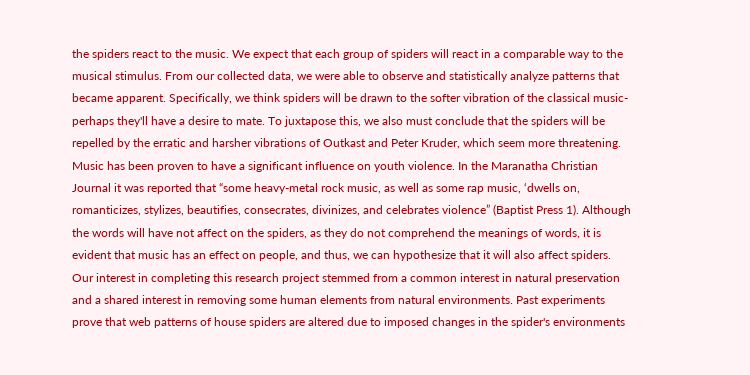the spiders react to the music. We expect that each group of spiders will react in a comparable way to the musical stimulus. From our collected data, we were able to observe and statistically analyze patterns that became apparent. Specifically, we think spiders will be drawn to the softer vibration of the classical music-perhaps they'll have a desire to mate. To juxtapose this, we also must conclude that the spiders will be repelled by the erratic and harsher vibrations of Outkast and Peter Kruder, which seem more threatening.
Music has been proven to have a significant influence on youth violence. In the Maranatha Christian Journal it was reported that “some heavy-metal rock music, as well as some rap music, ‘dwells on, romanticizes, stylizes, beautifies, consecrates, divinizes, and celebrates violence” (Baptist Press 1). Although the words will have not affect on the spiders, as they do not comprehend the meanings of words, it is evident that music has an effect on people, and thus, we can hypothesize that it will also affect spiders.
Our interest in completing this research project stemmed from a common interest in natural preservation and a shared interest in removing some human elements from natural environments. Past experiments prove that web patterns of house spiders are altered due to imposed changes in the spider's environments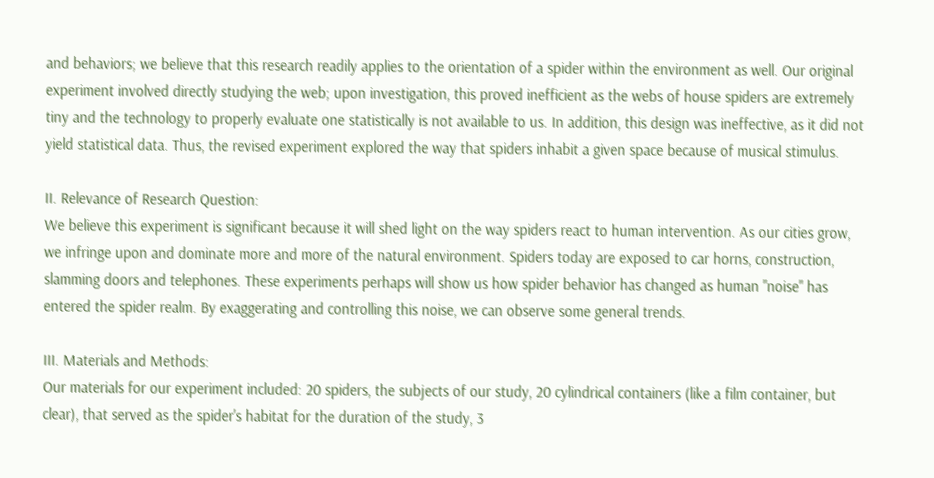and behaviors; we believe that this research readily applies to the orientation of a spider within the environment as well. Our original experiment involved directly studying the web; upon investigation, this proved inefficient as the webs of house spiders are extremely tiny and the technology to properly evaluate one statistically is not available to us. In addition, this design was ineffective, as it did not yield statistical data. Thus, the revised experiment explored the way that spiders inhabit a given space because of musical stimulus.

II. Relevance of Research Question:
We believe this experiment is significant because it will shed light on the way spiders react to human intervention. As our cities grow, we infringe upon and dominate more and more of the natural environment. Spiders today are exposed to car horns, construction, slamming doors and telephones. These experiments perhaps will show us how spider behavior has changed as human "noise" has entered the spider realm. By exaggerating and controlling this noise, we can observe some general trends.

III. Materials and Methods:
Our materials for our experiment included: 20 spiders, the subjects of our study, 20 cylindrical containers (like a film container, but clear), that served as the spider's habitat for the duration of the study, 3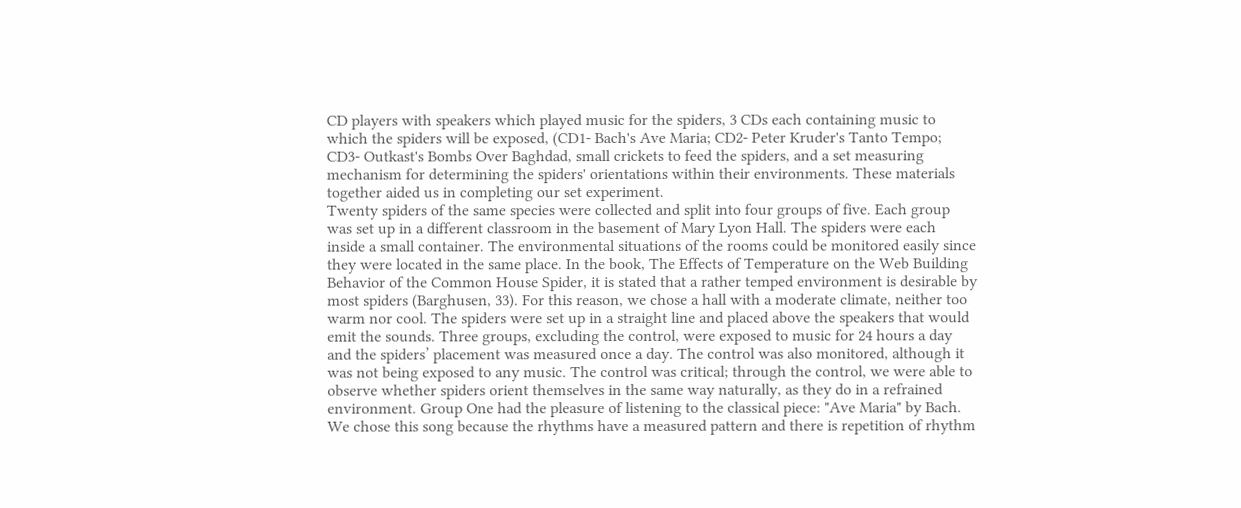CD players with speakers which played music for the spiders, 3 CDs each containing music to which the spiders will be exposed, (CD1- Bach's Ave Maria; CD2- Peter Kruder's Tanto Tempo; CD3- Outkast's Bombs Over Baghdad, small crickets to feed the spiders, and a set measuring mechanism for determining the spiders' orientations within their environments. These materials together aided us in completing our set experiment.
Twenty spiders of the same species were collected and split into four groups of five. Each group was set up in a different classroom in the basement of Mary Lyon Hall. The spiders were each inside a small container. The environmental situations of the rooms could be monitored easily since they were located in the same place. In the book, The Effects of Temperature on the Web Building Behavior of the Common House Spider, it is stated that a rather temped environment is desirable by most spiders (Barghusen, 33). For this reason, we chose a hall with a moderate climate, neither too warm nor cool. The spiders were set up in a straight line and placed above the speakers that would emit the sounds. Three groups, excluding the control, were exposed to music for 24 hours a day and the spiders’ placement was measured once a day. The control was also monitored, although it was not being exposed to any music. The control was critical; through the control, we were able to observe whether spiders orient themselves in the same way naturally, as they do in a refrained environment. Group One had the pleasure of listening to the classical piece: "Ave Maria" by Bach. We chose this song because the rhythms have a measured pattern and there is repetition of rhythm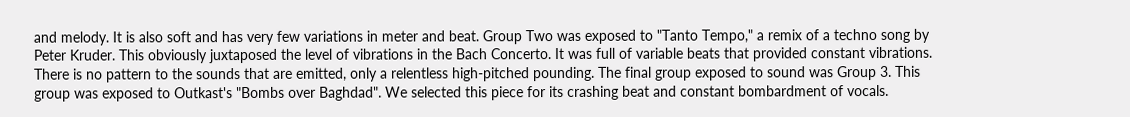and melody. It is also soft and has very few variations in meter and beat. Group Two was exposed to "Tanto Tempo," a remix of a techno song by Peter Kruder. This obviously juxtaposed the level of vibrations in the Bach Concerto. It was full of variable beats that provided constant vibrations. There is no pattern to the sounds that are emitted, only a relentless high-pitched pounding. The final group exposed to sound was Group 3. This group was exposed to Outkast's "Bombs over Baghdad". We selected this piece for its crashing beat and constant bombardment of vocals.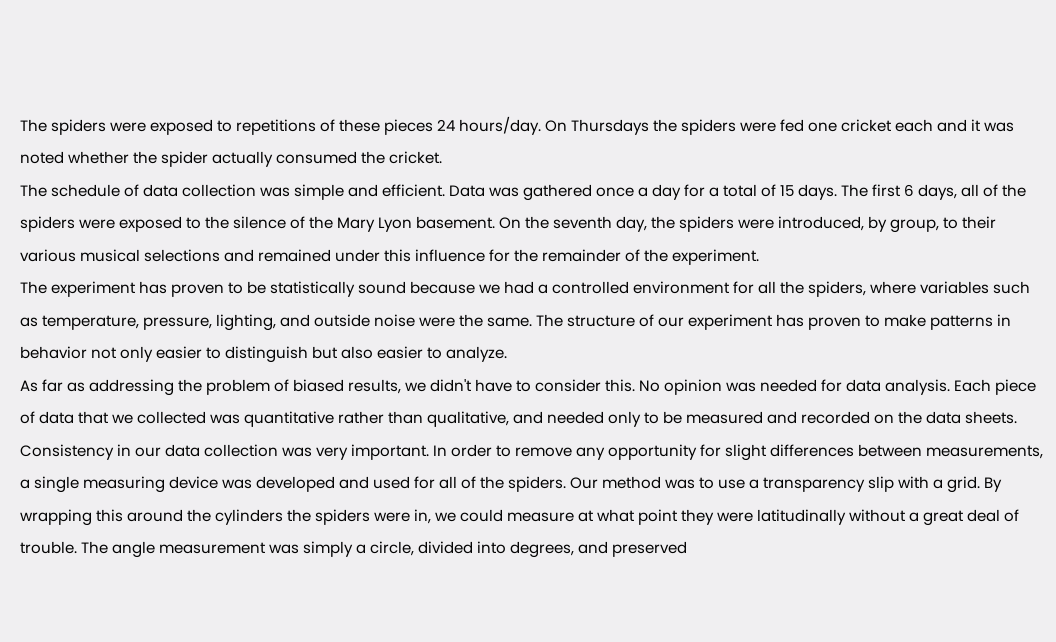The spiders were exposed to repetitions of these pieces 24 hours/day. On Thursdays the spiders were fed one cricket each and it was noted whether the spider actually consumed the cricket.
The schedule of data collection was simple and efficient. Data was gathered once a day for a total of 15 days. The first 6 days, all of the spiders were exposed to the silence of the Mary Lyon basement. On the seventh day, the spiders were introduced, by group, to their various musical selections and remained under this influence for the remainder of the experiment.
The experiment has proven to be statistically sound because we had a controlled environment for all the spiders, where variables such as temperature, pressure, lighting, and outside noise were the same. The structure of our experiment has proven to make patterns in behavior not only easier to distinguish but also easier to analyze.
As far as addressing the problem of biased results, we didn't have to consider this. No opinion was needed for data analysis. Each piece of data that we collected was quantitative rather than qualitative, and needed only to be measured and recorded on the data sheets. Consistency in our data collection was very important. In order to remove any opportunity for slight differences between measurements, a single measuring device was developed and used for all of the spiders. Our method was to use a transparency slip with a grid. By wrapping this around the cylinders the spiders were in, we could measure at what point they were latitudinally without a great deal of trouble. The angle measurement was simply a circle, divided into degrees, and preserved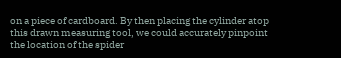on a piece of cardboard. By then placing the cylinder atop this drawn measuring tool, we could accurately pinpoint the location of the spider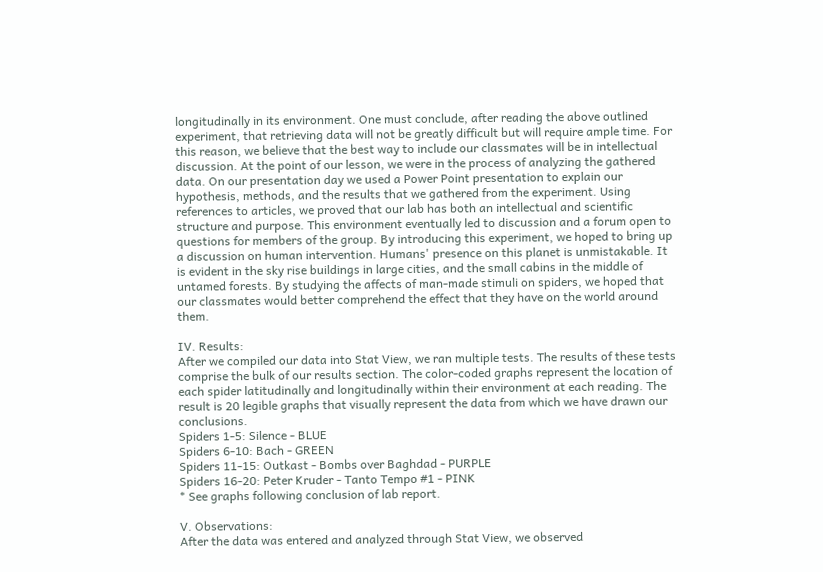longitudinally in its environment. One must conclude, after reading the above outlined experiment, that retrieving data will not be greatly difficult but will require ample time. For this reason, we believe that the best way to include our classmates will be in intellectual discussion. At the point of our lesson, we were in the process of analyzing the gathered data. On our presentation day we used a Power Point presentation to explain our hypothesis, methods, and the results that we gathered from the experiment. Using references to articles, we proved that our lab has both an intellectual and scientific structure and purpose. This environment eventually led to discussion and a forum open to questions for members of the group. By introducing this experiment, we hoped to bring up a discussion on human intervention. Humans' presence on this planet is unmistakable. It is evident in the sky rise buildings in large cities, and the small cabins in the middle of untamed forests. By studying the affects of man-made stimuli on spiders, we hoped that our classmates would better comprehend the effect that they have on the world around them.

IV. Results:
After we compiled our data into Stat View, we ran multiple tests. The results of these tests comprise the bulk of our results section. The color-coded graphs represent the location of each spider latitudinally and longitudinally within their environment at each reading. The result is 20 legible graphs that visually represent the data from which we have drawn our conclusions.
Spiders 1-5: Silence - BLUE
Spiders 6-10: Bach - GREEN
Spiders 11-15: Outkast - Bombs over Baghdad - PURPLE
Spiders 16-20: Peter Kruder - Tanto Tempo #1 - PINK
* See graphs following conclusion of lab report.

V. Observations:
After the data was entered and analyzed through Stat View, we observed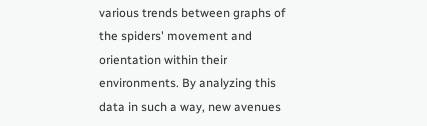various trends between graphs of the spiders' movement and orientation within their environments. By analyzing this data in such a way, new avenues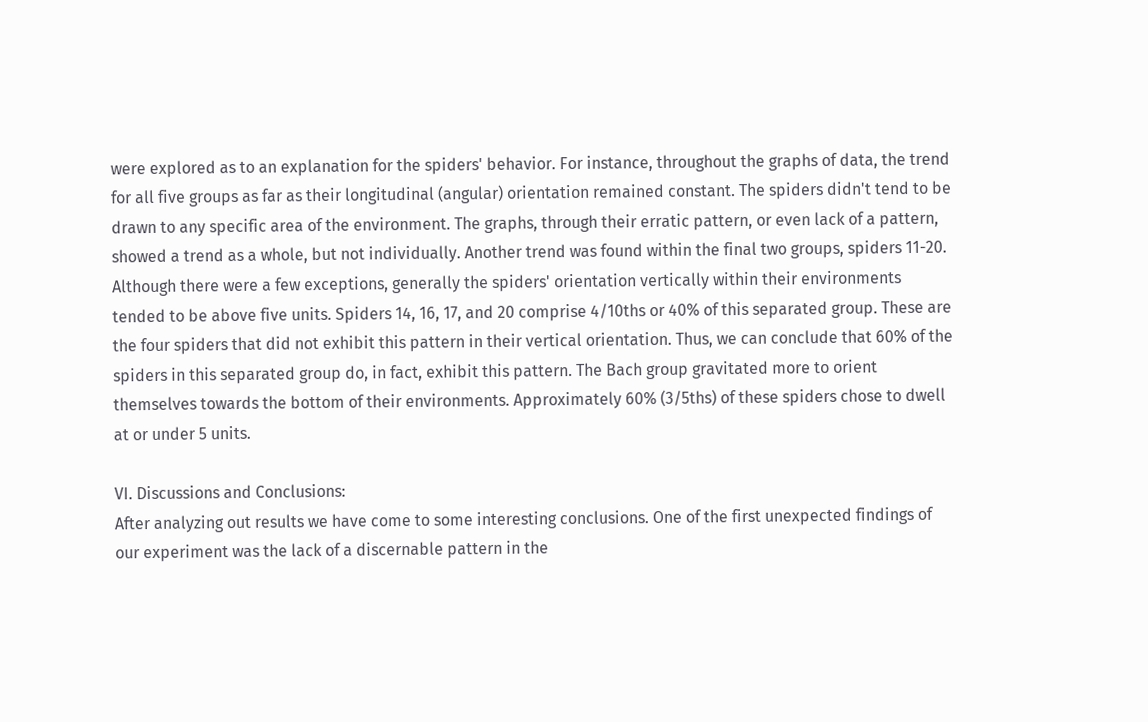were explored as to an explanation for the spiders' behavior. For instance, throughout the graphs of data, the trend for all five groups as far as their longitudinal (angular) orientation remained constant. The spiders didn't tend to be drawn to any specific area of the environment. The graphs, through their erratic pattern, or even lack of a pattern, showed a trend as a whole, but not individually. Another trend was found within the final two groups, spiders 11-20. Although there were a few exceptions, generally the spiders' orientation vertically within their environments tended to be above five units. Spiders 14, 16, 17, and 20 comprise 4/10ths or 40% of this separated group. These are the four spiders that did not exhibit this pattern in their vertical orientation. Thus, we can conclude that 60% of the spiders in this separated group do, in fact, exhibit this pattern. The Bach group gravitated more to orient themselves towards the bottom of their environments. Approximately 60% (3/5ths) of these spiders chose to dwell at or under 5 units.

VI. Discussions and Conclusions:
After analyzing out results we have come to some interesting conclusions. One of the first unexpected findings of our experiment was the lack of a discernable pattern in the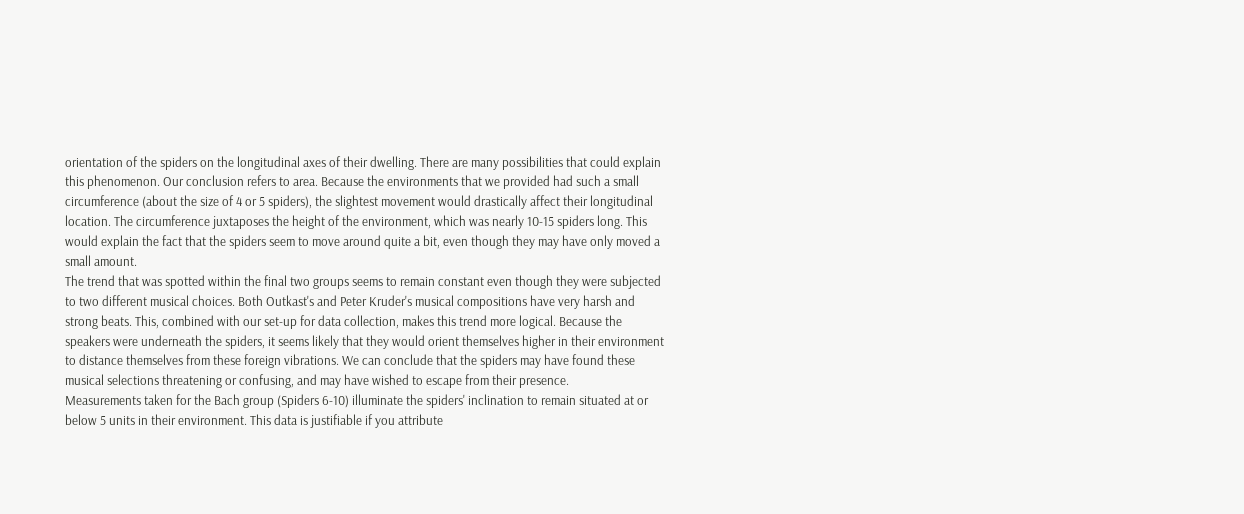orientation of the spiders on the longitudinal axes of their dwelling. There are many possibilities that could explain this phenomenon. Our conclusion refers to area. Because the environments that we provided had such a small circumference (about the size of 4 or 5 spiders), the slightest movement would drastically affect their longitudinal location. The circumference juxtaposes the height of the environment, which was nearly 10-15 spiders long. This would explain the fact that the spiders seem to move around quite a bit, even though they may have only moved a small amount.
The trend that was spotted within the final two groups seems to remain constant even though they were subjected to two different musical choices. Both Outkast's and Peter Kruder's musical compositions have very harsh and strong beats. This, combined with our set-up for data collection, makes this trend more logical. Because the speakers were underneath the spiders, it seems likely that they would orient themselves higher in their environment to distance themselves from these foreign vibrations. We can conclude that the spiders may have found these musical selections threatening or confusing, and may have wished to escape from their presence.
Measurements taken for the Bach group (Spiders 6-10) illuminate the spiders' inclination to remain situated at or below 5 units in their environment. This data is justifiable if you attribute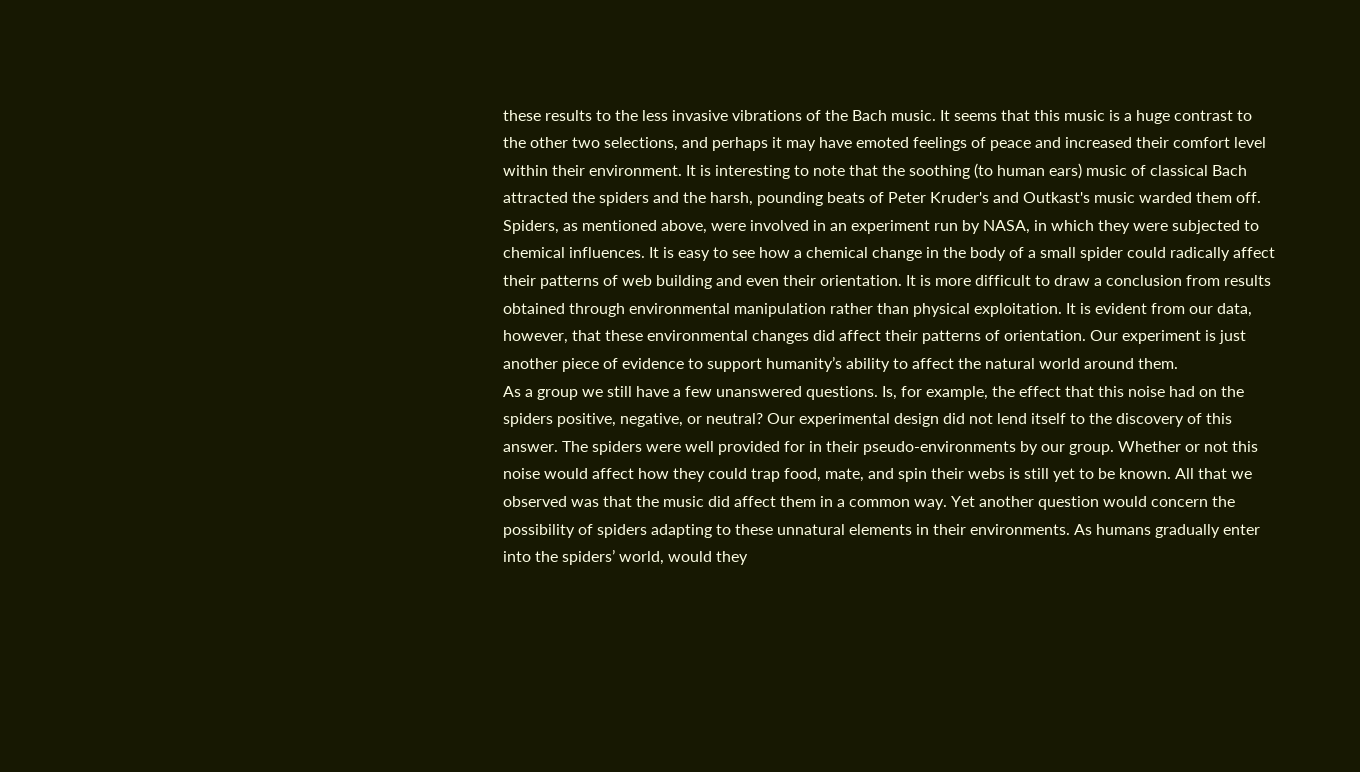these results to the less invasive vibrations of the Bach music. It seems that this music is a huge contrast to the other two selections, and perhaps it may have emoted feelings of peace and increased their comfort level within their environment. It is interesting to note that the soothing (to human ears) music of classical Bach attracted the spiders and the harsh, pounding beats of Peter Kruder's and Outkast's music warded them off.
Spiders, as mentioned above, were involved in an experiment run by NASA, in which they were subjected to chemical influences. It is easy to see how a chemical change in the body of a small spider could radically affect their patterns of web building and even their orientation. It is more difficult to draw a conclusion from results obtained through environmental manipulation rather than physical exploitation. It is evident from our data, however, that these environmental changes did affect their patterns of orientation. Our experiment is just another piece of evidence to support humanity’s ability to affect the natural world around them.
As a group we still have a few unanswered questions. Is, for example, the effect that this noise had on the spiders positive, negative, or neutral? Our experimental design did not lend itself to the discovery of this answer. The spiders were well provided for in their pseudo-environments by our group. Whether or not this noise would affect how they could trap food, mate, and spin their webs is still yet to be known. All that we observed was that the music did affect them in a common way. Yet another question would concern the possibility of spiders adapting to these unnatural elements in their environments. As humans gradually enter into the spiders’ world, would they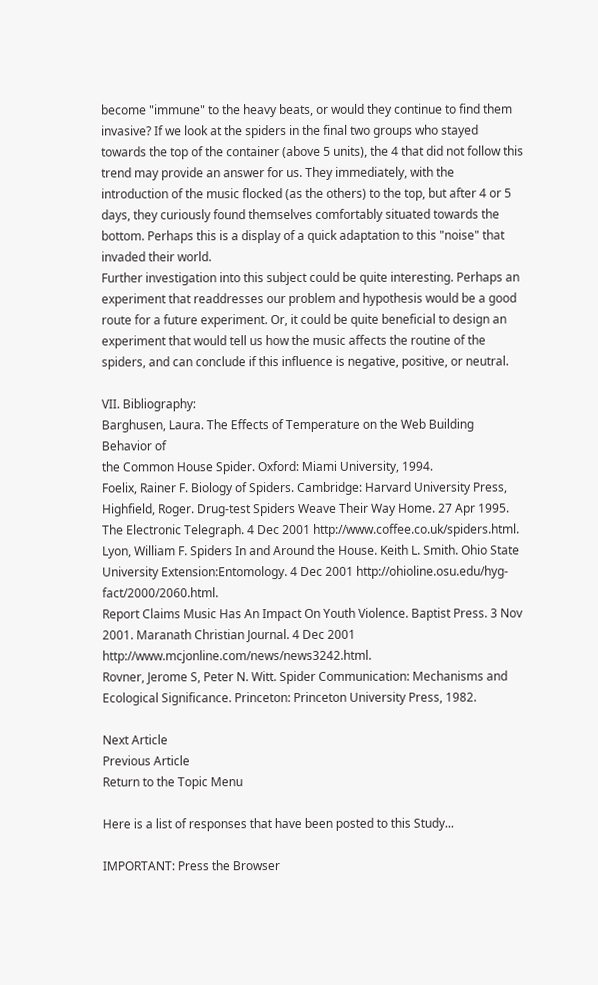become "immune" to the heavy beats, or would they continue to find them invasive? If we look at the spiders in the final two groups who stayed towards the top of the container (above 5 units), the 4 that did not follow this trend may provide an answer for us. They immediately, with the introduction of the music flocked (as the others) to the top, but after 4 or 5 days, they curiously found themselves comfortably situated towards the bottom. Perhaps this is a display of a quick adaptation to this "noise" that invaded their world.
Further investigation into this subject could be quite interesting. Perhaps an experiment that readdresses our problem and hypothesis would be a good route for a future experiment. Or, it could be quite beneficial to design an experiment that would tell us how the music affects the routine of the spiders, and can conclude if this influence is negative, positive, or neutral.

VII. Bibliography:
Barghusen, Laura. The Effects of Temperature on the Web Building Behavior of
the Common House Spider. Oxford: Miami University, 1994.
Foelix, Rainer F. Biology of Spiders. Cambridge: Harvard University Press,
Highfield, Roger. Drug-test Spiders Weave Their Way Home. 27 Apr 1995. The Electronic Telegraph. 4 Dec 2001 http://www.coffee.co.uk/spiders.html.
Lyon, William F. Spiders In and Around the House. Keith L. Smith. Ohio State University Extension:Entomology. 4 Dec 2001 http://ohioline.osu.edu/hyg- fact/2000/2060.html.
Report Claims Music Has An Impact On Youth Violence. Baptist Press. 3 Nov 2001. Maranath Christian Journal. 4 Dec 2001 http://www.mcjonline.com/news/news3242.html.
Rovner, Jerome S, Peter N. Witt. Spider Communication: Mechanisms and
Ecological Significance. Princeton: Princeton University Press, 1982.

Next Article
Previous Article
Return to the Topic Menu

Here is a list of responses that have been posted to this Study...

IMPORTANT: Press the Browser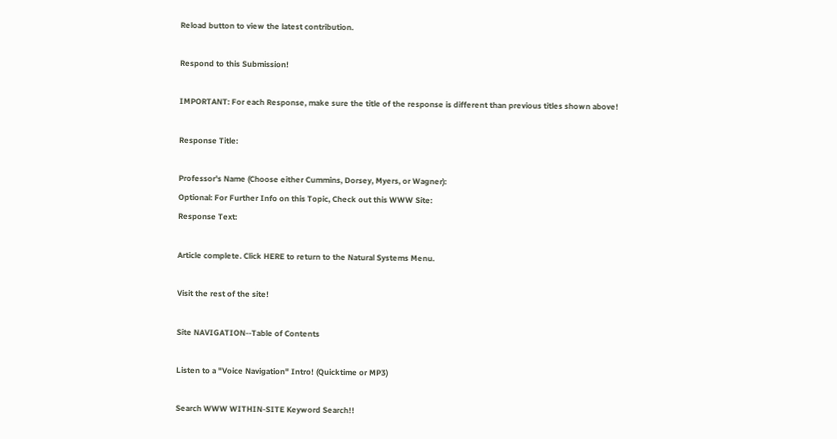Reload button to view the latest contribution.

Respond to this Submission!

IMPORTANT: For each Response, make sure the title of the response is different than previous titles shown above!

Response Title:

Professor's Name (Choose either Cummins, Dorsey, Myers, or Wagner):
Optional: For Further Info on this Topic, Check out this WWW Site:
Response Text:

Article complete. Click HERE to return to the Natural Systems Menu.

Visit the rest of the site!

Site NAVIGATION--Table of Contents

Listen to a "Voice Navigation" Intro! (Quicktime or MP3)

Search WWW WITHIN-SITE Keyword Search!!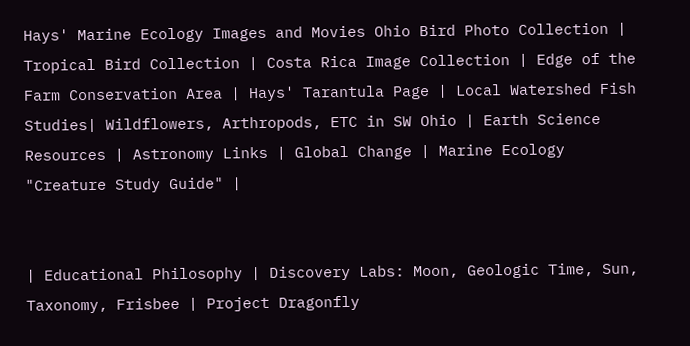Hays' Marine Ecology Images and Movies Ohio Bird Photo Collection | Tropical Bird Collection | Costa Rica Image Collection | Edge of the Farm Conservation Area | Hays' Tarantula Page | Local Watershed Fish Studies| Wildflowers, Arthropods, ETC in SW Ohio | Earth Science Resources | Astronomy Links | Global Change | Marine Ecology "Creature Study Guide" |


| Educational Philosophy | Discovery Labs: Moon, Geologic Time, Sun, Taxonomy, Frisbee | Project Dragonfly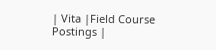| Vita |Field Course Postings |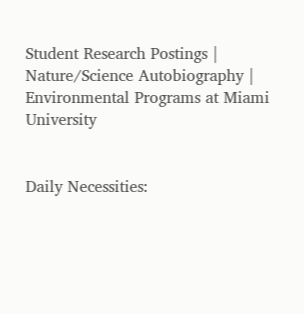Student Research Postings | Nature/Science Autobiography | Environmental Programs at Miami University


Daily Necessities: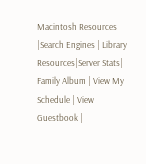Macintosh Resources |Search Engines | Library Resources|Server Stats| Family Album | View My Schedule | View Guestbook |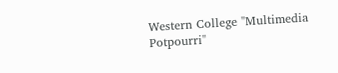Western College "Multimedia Potpourri"